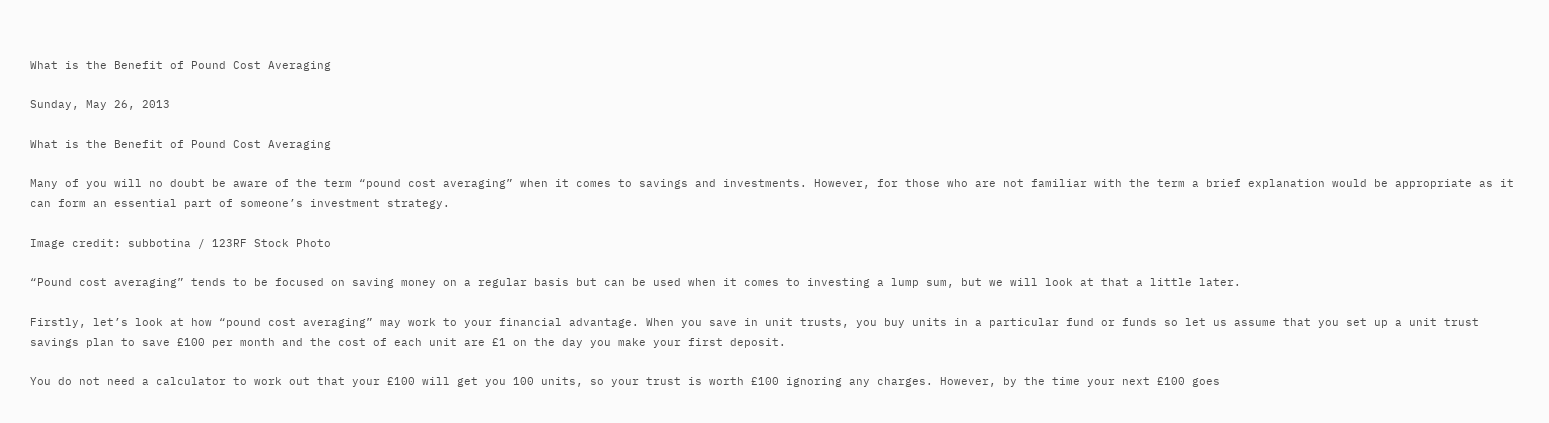What is the Benefit of Pound Cost Averaging

Sunday, May 26, 2013

What is the Benefit of Pound Cost Averaging

Many of you will no doubt be aware of the term “pound cost averaging” when it comes to savings and investments. However, for those who are not familiar with the term a brief explanation would be appropriate as it can form an essential part of someone’s investment strategy.

Image credit: subbotina / 123RF Stock Photo

“Pound cost averaging” tends to be focused on saving money on a regular basis but can be used when it comes to investing a lump sum, but we will look at that a little later.

Firstly, let’s look at how “pound cost averaging” may work to your financial advantage. When you save in unit trusts, you buy units in a particular fund or funds so let us assume that you set up a unit trust savings plan to save £100 per month and the cost of each unit are £1 on the day you make your first deposit.

You do not need a calculator to work out that your £100 will get you 100 units, so your trust is worth £100 ignoring any charges. However, by the time your next £100 goes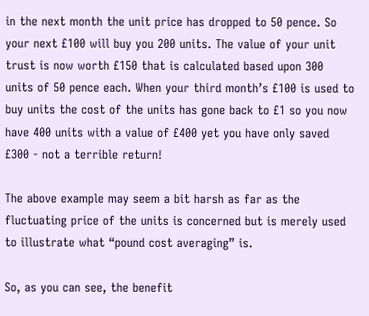in the next month the unit price has dropped to 50 pence. So your next £100 will buy you 200 units. The value of your unit trust is now worth £150 that is calculated based upon 300 units of 50 pence each. When your third month’s £100 is used to buy units the cost of the units has gone back to £1 so you now have 400 units with a value of £400 yet you have only saved £300 - not a terrible return!

The above example may seem a bit harsh as far as the fluctuating price of the units is concerned but is merely used to illustrate what “pound cost averaging” is.

So, as you can see, the benefit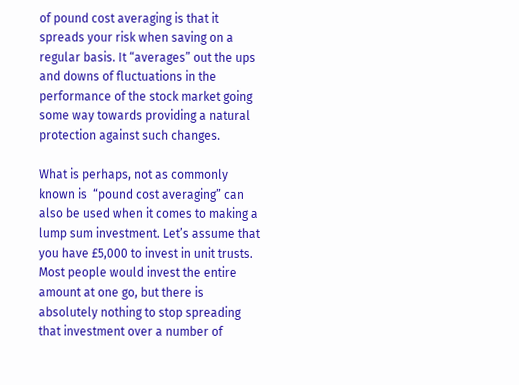of pound cost averaging is that it spreads your risk when saving on a regular basis. It “averages” out the ups and downs of fluctuations in the performance of the stock market going some way towards providing a natural protection against such changes.

What is perhaps, not as commonly known is  “pound cost averaging” can also be used when it comes to making a lump sum investment. Let’s assume that you have £5,000 to invest in unit trusts. Most people would invest the entire amount at one go, but there is absolutely nothing to stop spreading that investment over a number of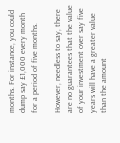months. For instance, you could dump say £1,000 every month for a period of five months.

However, needless to say, there are no guarantees that the value of your investment over say five years will have a greater value than the amount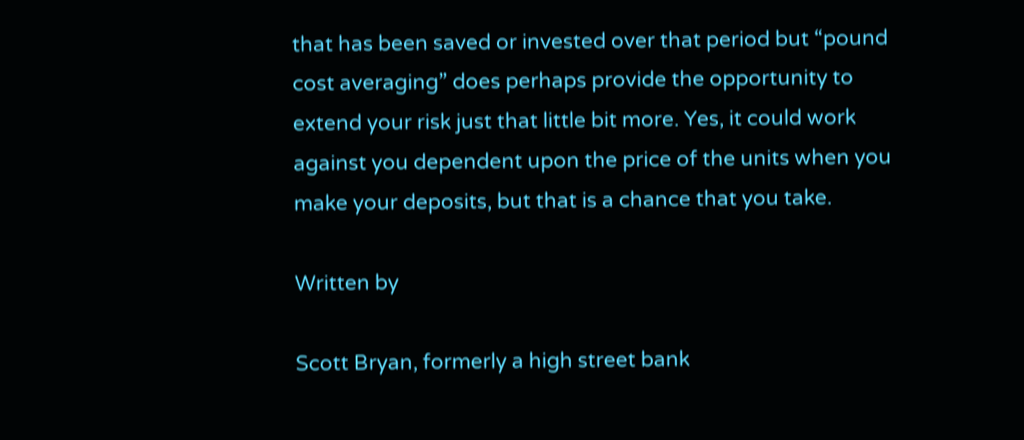that has been saved or invested over that period but “pound cost averaging” does perhaps provide the opportunity to extend your risk just that little bit more. Yes, it could work against you dependent upon the price of the units when you make your deposits, but that is a chance that you take.

Written by

Scott Bryan, formerly a high street bank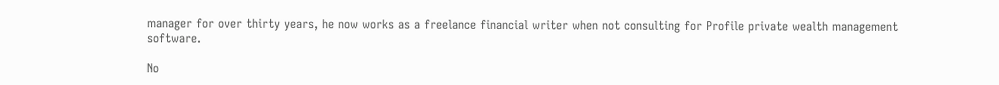manager for over thirty years, he now works as a freelance financial writer when not consulting for Profile private wealth management software.

No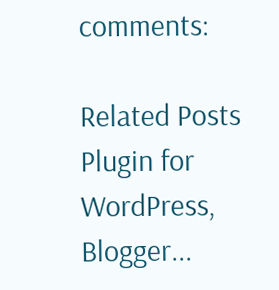comments:

Related Posts Plugin for WordPress, Blogger...